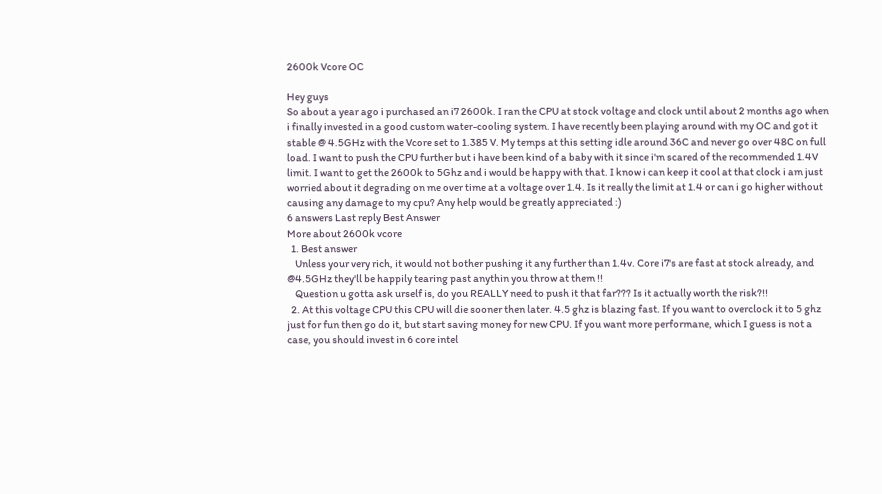2600k Vcore OC

Hey guys
So about a year ago i purchased an i7 2600k. I ran the CPU at stock voltage and clock until about 2 months ago when i finally invested in a good custom water-cooling system. I have recently been playing around with my OC and got it stable @ 4.5GHz with the Vcore set to 1.385 V. My temps at this setting idle around 36C and never go over 48C on full load. I want to push the CPU further but i have been kind of a baby with it since i'm scared of the recommended 1.4V limit. I want to get the 2600k to 5Ghz and i would be happy with that. I know i can keep it cool at that clock i am just worried about it degrading on me over time at a voltage over 1.4. Is it really the limit at 1.4 or can i go higher without causing any damage to my cpu? Any help would be greatly appreciated :)
6 answers Last reply Best Answer
More about 2600k vcore
  1. Best answer
    Unless your very rich, it would not bother pushing it any further than 1.4v. Core i7's are fast at stock already, and @4.5GHz they'll be happily tearing past anythin you throw at them !!
    Question u gotta ask urself is, do you REALLY need to push it that far??? Is it actually worth the risk?!!
  2. At this voltage CPU this CPU will die sooner then later. 4.5 ghz is blazing fast. If you want to overclock it to 5 ghz just for fun then go do it, but start saving money for new CPU. If you want more performane, which I guess is not a case, you should invest in 6 core intel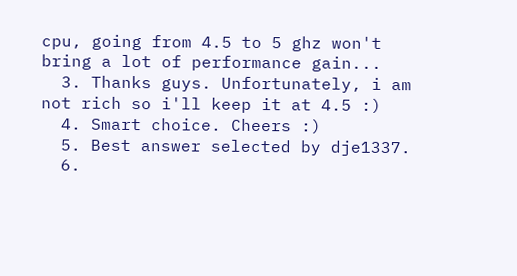cpu, going from 4.5 to 5 ghz won't bring a lot of performance gain...
  3. Thanks guys. Unfortunately, i am not rich so i'll keep it at 4.5 :)
  4. Smart choice. Cheers :)
  5. Best answer selected by dje1337.
  6.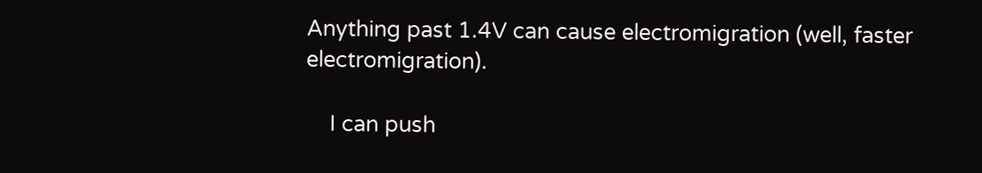Anything past 1.4V can cause electromigration (well, faster electromigration).

    I can push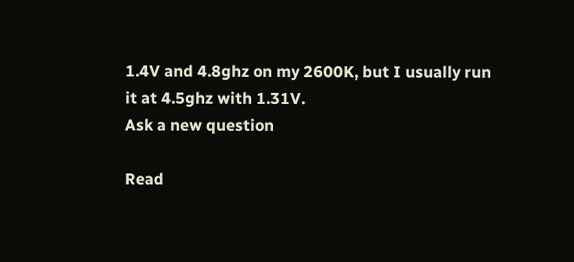1.4V and 4.8ghz on my 2600K, but I usually run it at 4.5ghz with 1.31V.
Ask a new question

Read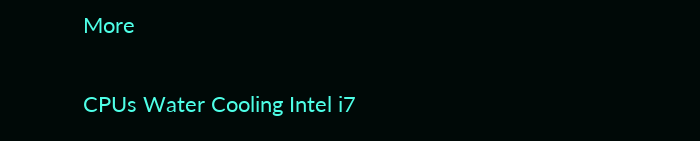More

CPUs Water Cooling Intel i7